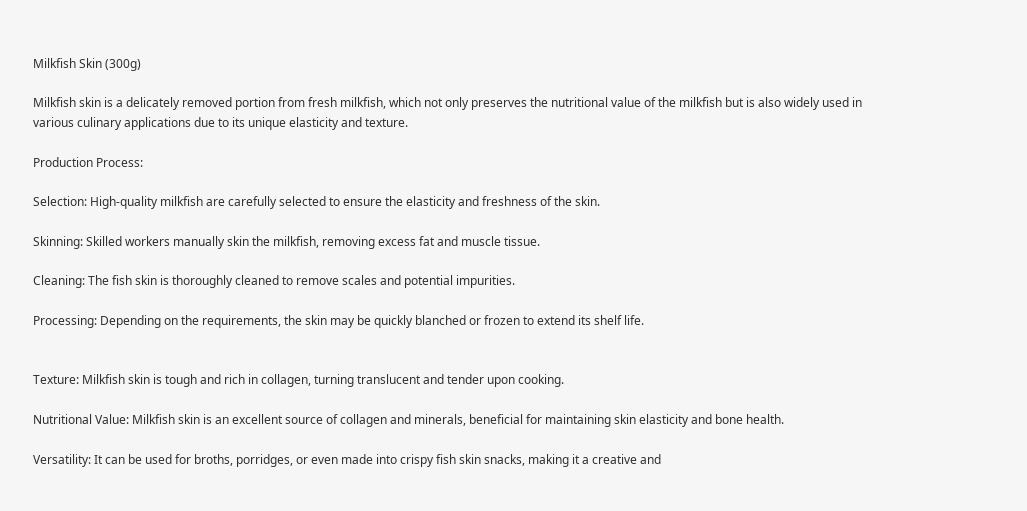Milkfish Skin (300g)

Milkfish skin is a delicately removed portion from fresh milkfish, which not only preserves the nutritional value of the milkfish but is also widely used in various culinary applications due to its unique elasticity and texture.

Production Process:

Selection: High-quality milkfish are carefully selected to ensure the elasticity and freshness of the skin.

Skinning: Skilled workers manually skin the milkfish, removing excess fat and muscle tissue.

Cleaning: The fish skin is thoroughly cleaned to remove scales and potential impurities.

Processing: Depending on the requirements, the skin may be quickly blanched or frozen to extend its shelf life.


Texture: Milkfish skin is tough and rich in collagen, turning translucent and tender upon cooking.

Nutritional Value: Milkfish skin is an excellent source of collagen and minerals, beneficial for maintaining skin elasticity and bone health.

Versatility: It can be used for broths, porridges, or even made into crispy fish skin snacks, making it a creative and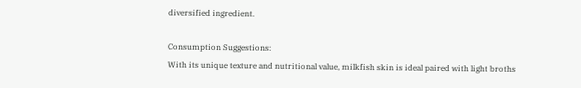diversified ingredient.

Consumption Suggestions:
With its unique texture and nutritional value, milkfish skin is ideal paired with light broths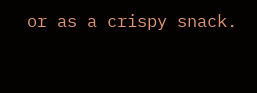or as a crispy snack.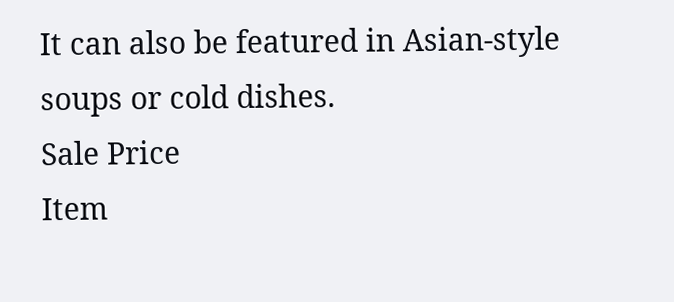It can also be featured in Asian-style soups or cold dishes.
Sale Price
Item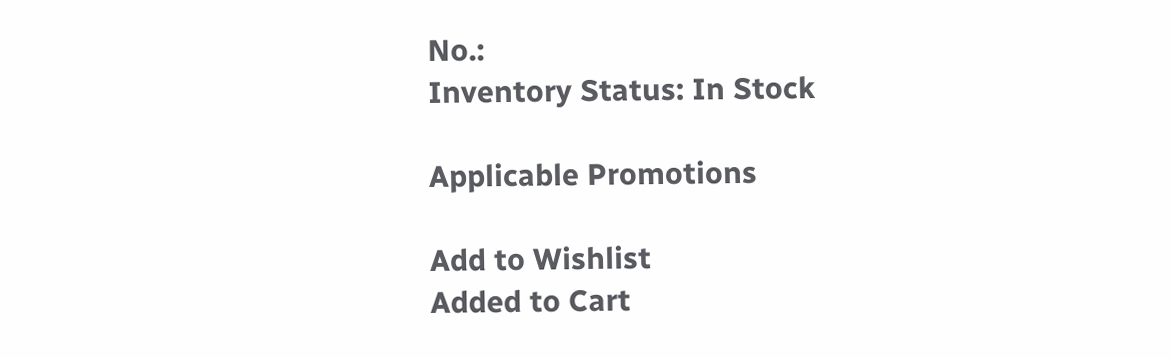No.:
Inventory Status: In Stock

Applicable Promotions

Add to Wishlist
Added to Cart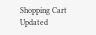Shopping Cart Updated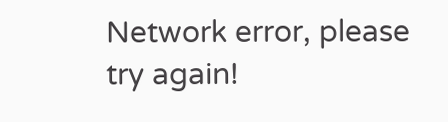Network error, please try again!